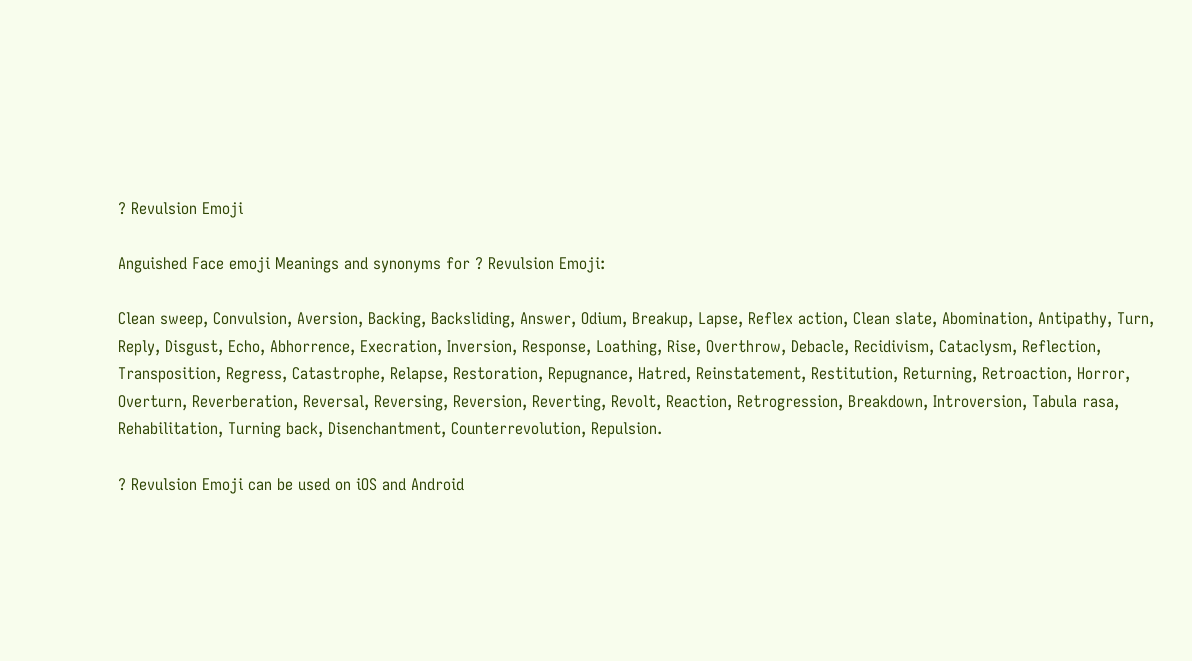? Revulsion Emoji

Anguished Face emoji Meanings and synonyms for ? Revulsion Emoji:

Clean sweep, Convulsion, Aversion, Backing, Backsliding, Answer, Odium, Breakup, Lapse, Reflex action, Clean slate, Abomination, Antipathy, Turn, Reply, Disgust, Echo, Abhorrence, Execration, Inversion, Response, Loathing, Rise, Overthrow, Debacle, Recidivism, Cataclysm, Reflection, Transposition, Regress, Catastrophe, Relapse, Restoration, Repugnance, Hatred, Reinstatement, Restitution, Returning, Retroaction, Horror, Overturn, Reverberation, Reversal, Reversing, Reversion, Reverting, Revolt, Reaction, Retrogression, Breakdown, Introversion, Tabula rasa, Rehabilitation, Turning back, Disenchantment, Counterrevolution, Repulsion.

? Revulsion Emoji can be used on iOS and Android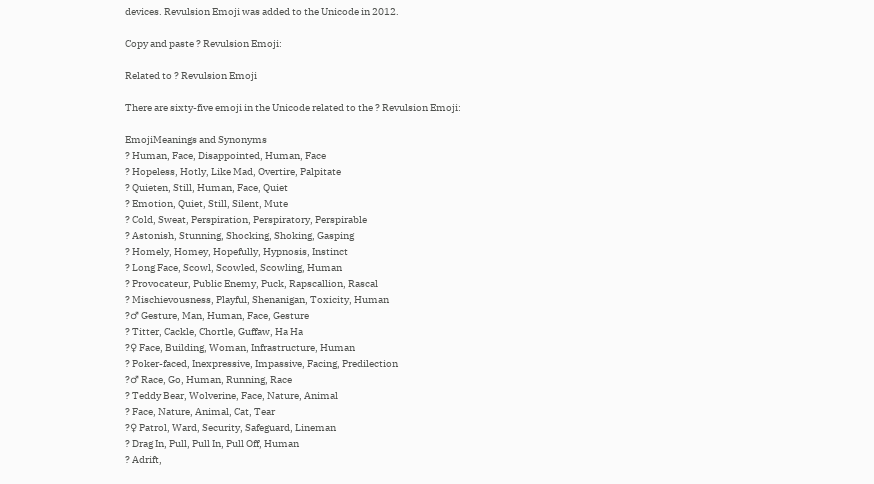devices. Revulsion Emoji was added to the Unicode in 2012.

Copy and paste ? Revulsion Emoji:

Related to ? Revulsion Emoji

There are sixty-five emoji in the Unicode related to the ? Revulsion Emoji:

EmojiMeanings and Synonyms
? Human, Face, Disappointed, Human, Face
? Hopeless, Hotly, Like Mad, Overtire, Palpitate
? Quieten, Still, Human, Face, Quiet
? Emotion, Quiet, Still, Silent, Mute
? Cold, Sweat, Perspiration, Perspiratory, Perspirable
? Astonish, Stunning, Shocking, Shoking, Gasping
? Homely, Homey, Hopefully, Hypnosis, Instinct
? Long Face, Scowl, Scowled, Scowling, Human
? Provocateur, Public Enemy, Puck, Rapscallion, Rascal
? Mischievousness, Playful, Shenanigan, Toxicity, Human
?♂ Gesture, Man, Human, Face, Gesture
? Titter, Cackle, Chortle, Guffaw, Ha Ha
?♀ Face, Building, Woman, Infrastructure, Human
? Poker-faced, Inexpressive, Impassive, Facing, Predilection
?♂ Race, Go, Human, Running, Race
? Teddy Bear, Wolverine, Face, Nature, Animal
? Face, Nature, Animal, Cat, Tear
?♀ Patrol, Ward, Security, Safeguard, Lineman
? Drag In, Pull, Pull In, Pull Off, Human
? Adrift,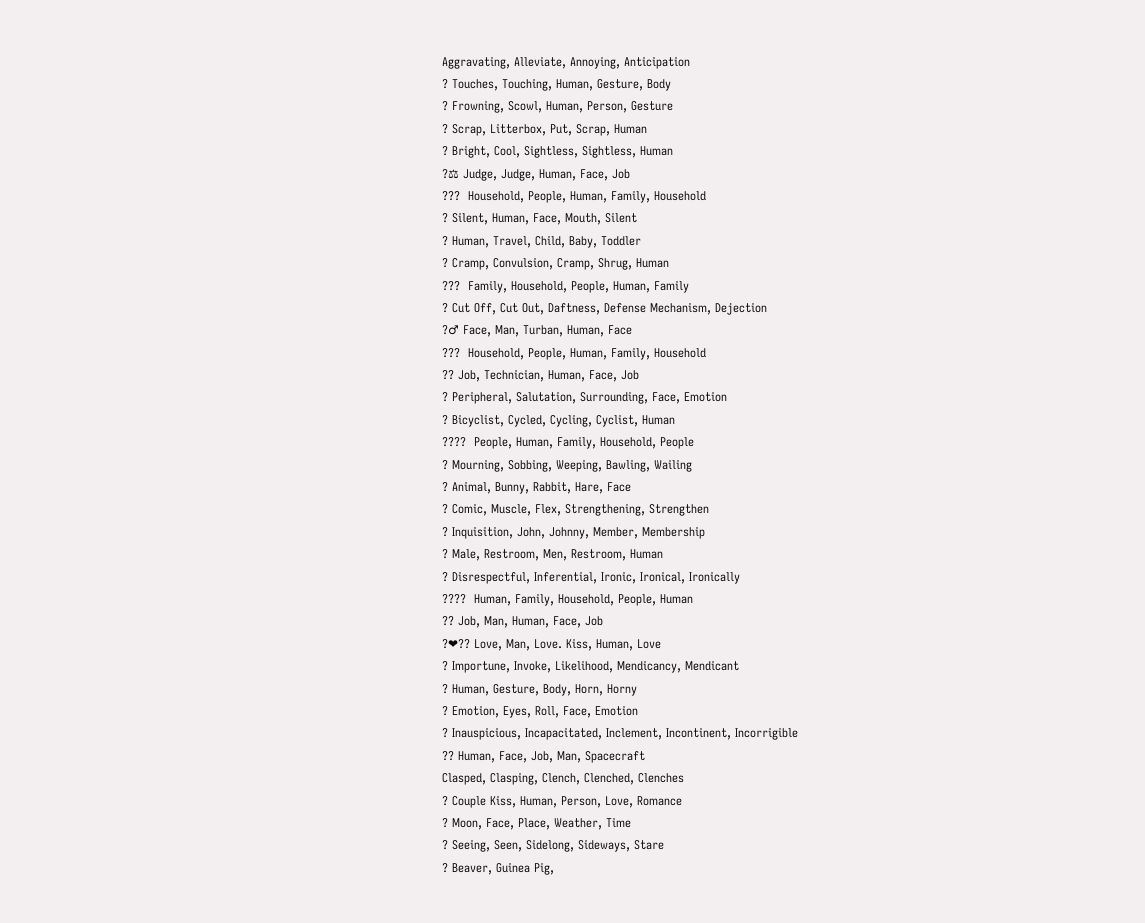Aggravating, Alleviate, Annoying, Anticipation
? Touches, Touching, Human, Gesture, Body
? Frowning, Scowl, Human, Person, Gesture
? Scrap, Litterbox, Put, Scrap, Human
? Bright, Cool, Sightless, Sightless, Human
?⚖ Judge, Judge, Human, Face, Job
???  Household, People, Human, Family, Household
? Silent, Human, Face, Mouth, Silent
? Human, Travel, Child, Baby, Toddler
? Cramp, Convulsion, Cramp, Shrug, Human
???  Family, Household, People, Human, Family
? Cut Off, Cut Out, Daftness, Defense Mechanism, Dejection
?♂ Face, Man, Turban, Human, Face
???  Household, People, Human, Family, Household
?? Job, Technician, Human, Face, Job
? Peripheral, Salutation, Surrounding, Face, Emotion
? Bicyclist, Cycled, Cycling, Cyclist, Human
????  People, Human, Family, Household, People
? Mourning, Sobbing, Weeping, Bawling, Wailing
? Animal, Bunny, Rabbit, Hare, Face
? Comic, Muscle, Flex, Strengthening, Strengthen
? Inquisition, John, Johnny, Member, Membership
? Male, Restroom, Men, Restroom, Human
? Disrespectful, Inferential, Ironic, Ironical, Ironically
????  Human, Family, Household, People, Human
?? Job, Man, Human, Face, Job
?❤?? Love, Man, Love. Kiss, Human, Love
? Importune, Invoke, Likelihood, Mendicancy, Mendicant
? Human, Gesture, Body, Horn, Horny
? Emotion, Eyes, Roll, Face, Emotion
? Inauspicious, Incapacitated, Inclement, Incontinent, Incorrigible
?? Human, Face, Job, Man, Spacecraft
Clasped, Clasping, Clench, Clenched, Clenches
? Couple Kiss, Human, Person, Love, Romance
? Moon, Face, Place, Weather, Time
? Seeing, Seen, Sidelong, Sideways, Stare
? Beaver, Guinea Pig,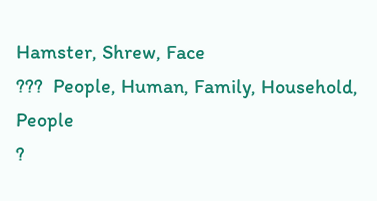Hamster, Shrew, Face
???  People, Human, Family, Household, People
?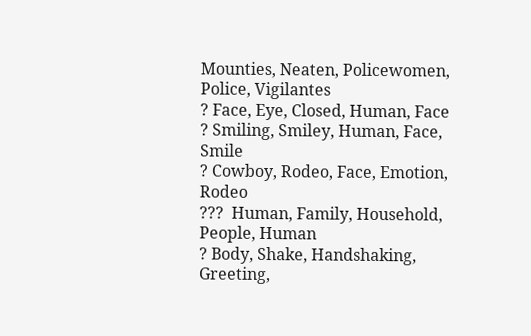Mounties, Neaten, Policewomen, Police, Vigilantes
? Face, Eye, Closed, Human, Face
? Smiling, Smiley, Human, Face, Smile
? Cowboy, Rodeo, Face, Emotion, Rodeo
???  Human, Family, Household, People, Human
? Body, Shake, Handshaking, Greeting,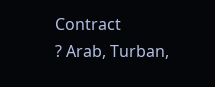Contract
? Arab, Turban,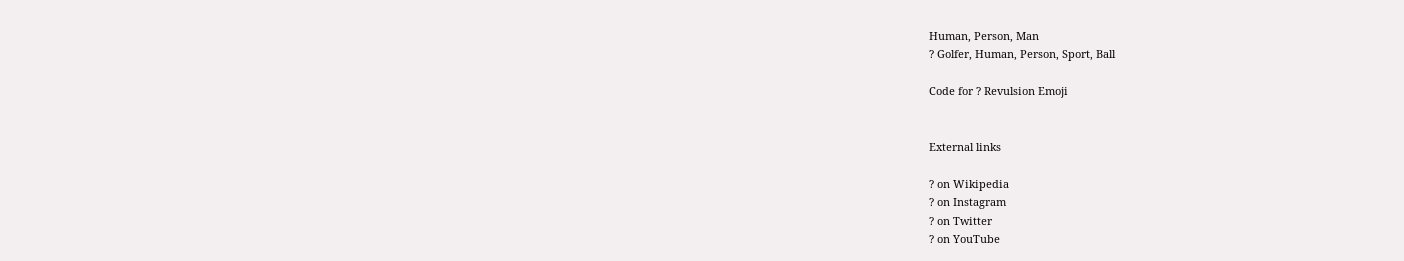Human, Person, Man
? Golfer, Human, Person, Sport, Ball

Code for ? Revulsion Emoji


External links

? on Wikipedia
? on Instagram
? on Twitter
? on YouTube